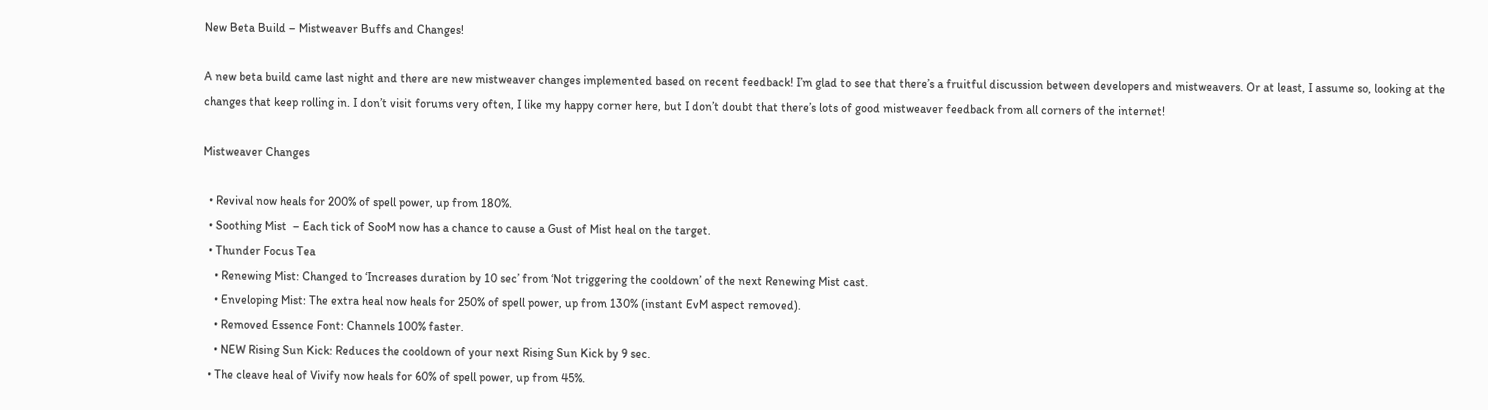New Beta Build – Mistweaver Buffs and Changes!

A new beta build came last night and there are new mistweaver changes implemented based on recent feedback! I’m glad to see that there’s a fruitful discussion between developers and mistweavers. Or at least, I assume so, looking at the changes that keep rolling in. I don’t visit forums very often, I like my happy corner here, but I don’t doubt that there’s lots of good mistweaver feedback from all corners of the internet!

Mistweaver Changes

  • Revival now heals for 200% of spell power, up from 180%.
  • Soothing Mist  – Each tick of SooM now has a chance to cause a Gust of Mist heal on the target.
  • Thunder Focus Tea
    • Renewing Mist: Changed to ‘Increases duration by 10 sec’ from ‘Not triggering the cooldown’ of the next Renewing Mist cast.
    • Enveloping Mist: The extra heal now heals for 250% of spell power, up from 130% (instant EvM aspect removed).
    • Removed Essence Font: Channels 100% faster.
    • NEW Rising Sun Kick: Reduces the cooldown of your next Rising Sun Kick by 9 sec.
  • The cleave heal of Vivify now heals for 60% of spell power, up from 45%.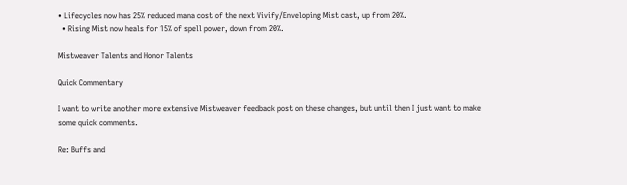• Lifecycles now has 25% reduced mana cost of the next Vivify/Enveloping Mist cast, up from 20%.
  • Rising Mist now heals for 15% of spell power, down from 20%.

Mistweaver Talents and Honor Talents

Quick Commentary

I want to write another more extensive Mistweaver feedback post on these changes, but until then I just want to make some quick comments.

Re: Buffs and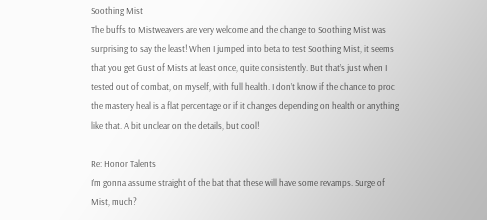Soothing Mist
The buffs to Mistweavers are very welcome and the change to Soothing Mist was surprising to say the least! When I jumped into beta to test Soothing Mist, it seems that you get Gust of Mists at least once, quite consistently. But that’s just when I tested out of combat, on myself, with full health. I don’t know if the chance to proc the mastery heal is a flat percentage or if it changes depending on health or anything like that. A bit unclear on the details, but cool!

Re: Honor Talents
I’m gonna assume straight of the bat that these will have some revamps. Surge of Mist, much?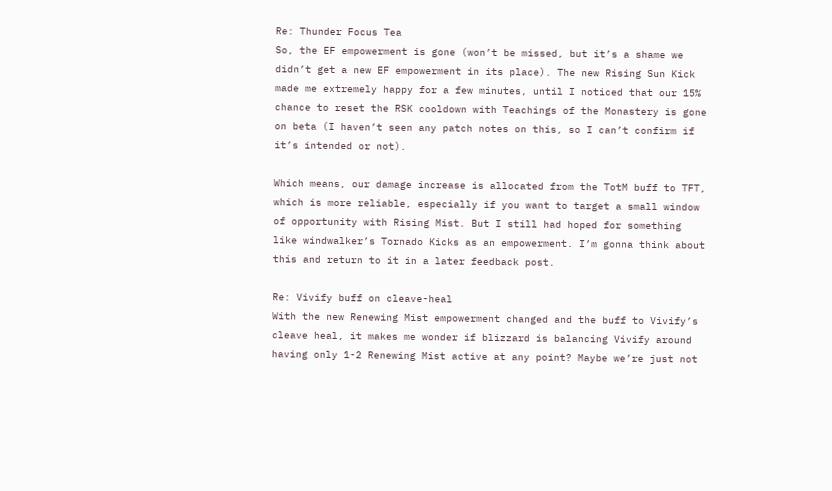Re: Thunder Focus Tea
So, the EF empowerment is gone (won’t be missed, but it’s a shame we didn’t get a new EF empowerment in its place). The new Rising Sun Kick made me extremely happy for a few minutes, until I noticed that our 15% chance to reset the RSK cooldown with Teachings of the Monastery is gone on beta (I haven’t seen any patch notes on this, so I can’t confirm if it’s intended or not).

Which means, our damage increase is allocated from the TotM buff to TFT, which is more reliable, especially if you want to target a small window of opportunity with Rising Mist. But I still had hoped for something like windwalker’s Tornado Kicks as an empowerment. I’m gonna think about this and return to it in a later feedback post.

Re: Vivify buff on cleave-heal
With the new Renewing Mist empowerment changed and the buff to Vivify’s cleave heal, it makes me wonder if blizzard is balancing Vivify around having only 1-2 Renewing Mist active at any point? Maybe we’re just not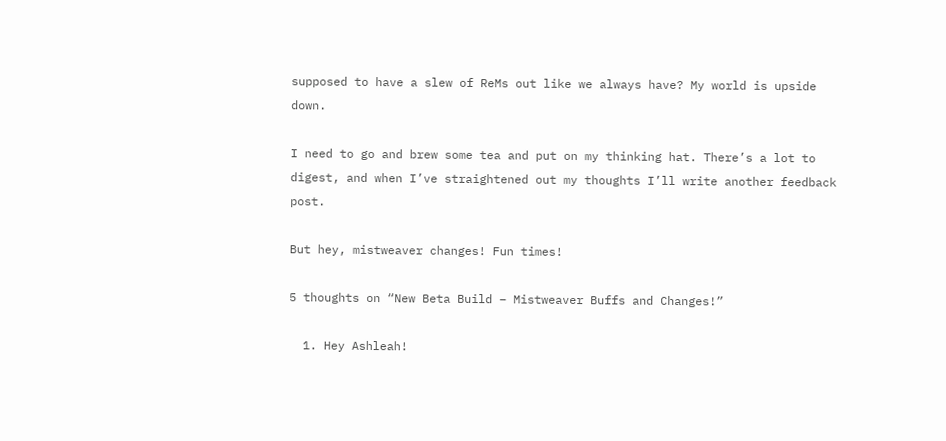supposed to have a slew of ReMs out like we always have? My world is upside down.

I need to go and brew some tea and put on my thinking hat. There’s a lot to digest, and when I’ve straightened out my thoughts I’ll write another feedback post.

But hey, mistweaver changes! Fun times!

5 thoughts on “New Beta Build – Mistweaver Buffs and Changes!”

  1. Hey Ashleah!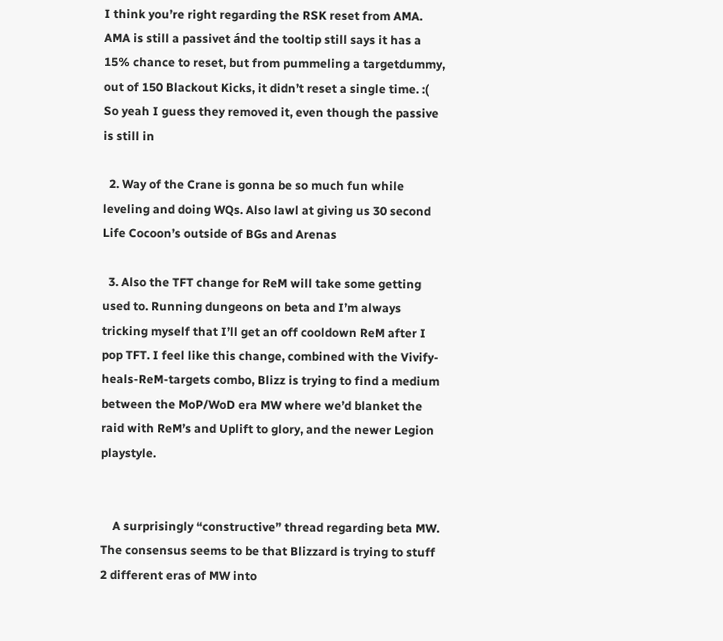I think you’re right regarding the RSK reset from AMA. AMA is still a passivet ánd the tooltip still says it has a 15% chance to reset, but from pummeling a targetdummy, out of 150 Blackout Kicks, it didn’t reset a single time. :( So yeah I guess they removed it, even though the passive is still in

  2. Way of the Crane is gonna be so much fun while leveling and doing WQs. Also lawl at giving us 30 second Life Cocoon’s outside of BGs and Arenas

  3. Also the TFT change for ReM will take some getting used to. Running dungeons on beta and I’m always tricking myself that I’ll get an off cooldown ReM after I pop TFT. I feel like this change, combined with the Vivify-heals-ReM-targets combo, Blizz is trying to find a medium between the MoP/WoD era MW where we’d blanket the raid with ReM’s and Uplift to glory, and the newer Legion playstyle.


    A surprisingly “constructive” thread regarding beta MW. The consensus seems to be that Blizzard is trying to stuff 2 different eras of MW into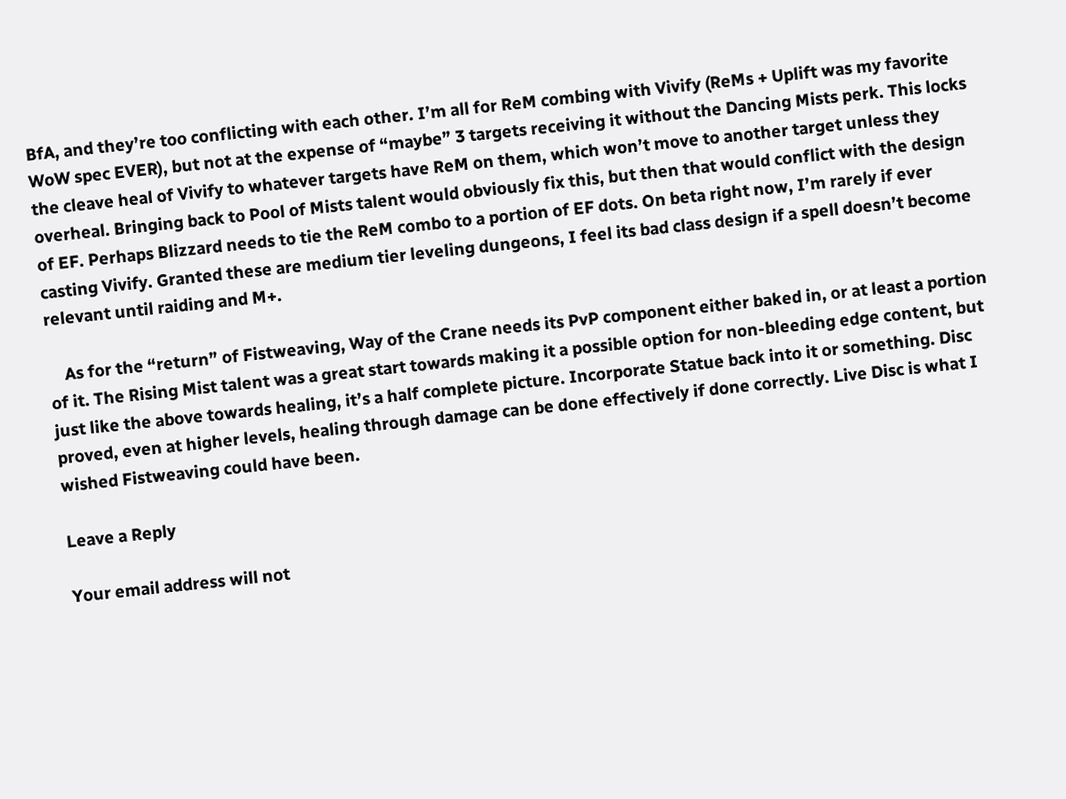BfA, and they’re too conflicting with each other. I’m all for ReM combing with Vivify (ReMs + Uplift was my favorite WoW spec EVER), but not at the expense of “maybe” 3 targets receiving it without the Dancing Mists perk. This locks the cleave heal of Vivify to whatever targets have ReM on them, which won’t move to another target unless they overheal. Bringing back to Pool of Mists talent would obviously fix this, but then that would conflict with the design of EF. Perhaps Blizzard needs to tie the ReM combo to a portion of EF dots. On beta right now, I’m rarely if ever casting Vivify. Granted these are medium tier leveling dungeons, I feel its bad class design if a spell doesn’t become relevant until raiding and M+.

    As for the “return” of Fistweaving, Way of the Crane needs its PvP component either baked in, or at least a portion of it. The Rising Mist talent was a great start towards making it a possible option for non-bleeding edge content, but just like the above towards healing, it’s a half complete picture. Incorporate Statue back into it or something. Disc proved, even at higher levels, healing through damage can be done effectively if done correctly. Live Disc is what I wished Fistweaving could have been.

Leave a Reply

Your email address will not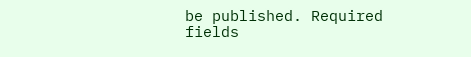be published. Required fields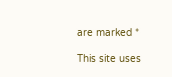are marked *

This site uses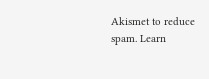Akismet to reduce spam. Learn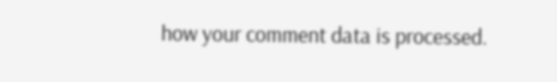how your comment data is processed.